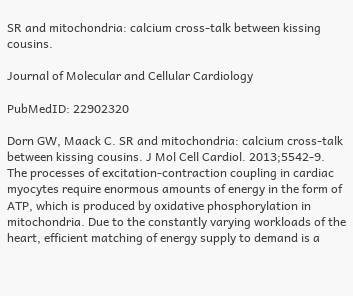SR and mitochondria: calcium cross-talk between kissing cousins.

Journal of Molecular and Cellular Cardiology

PubMedID: 22902320

Dorn GW, Maack C. SR and mitochondria: calcium cross-talk between kissing cousins. J Mol Cell Cardiol. 2013;5542-9.
The processes of excitation-contraction coupling in cardiac myocytes require enormous amounts of energy in the form of ATP, which is produced by oxidative phosphorylation in mitochondria. Due to the constantly varying workloads of the heart, efficient matching of energy supply to demand is a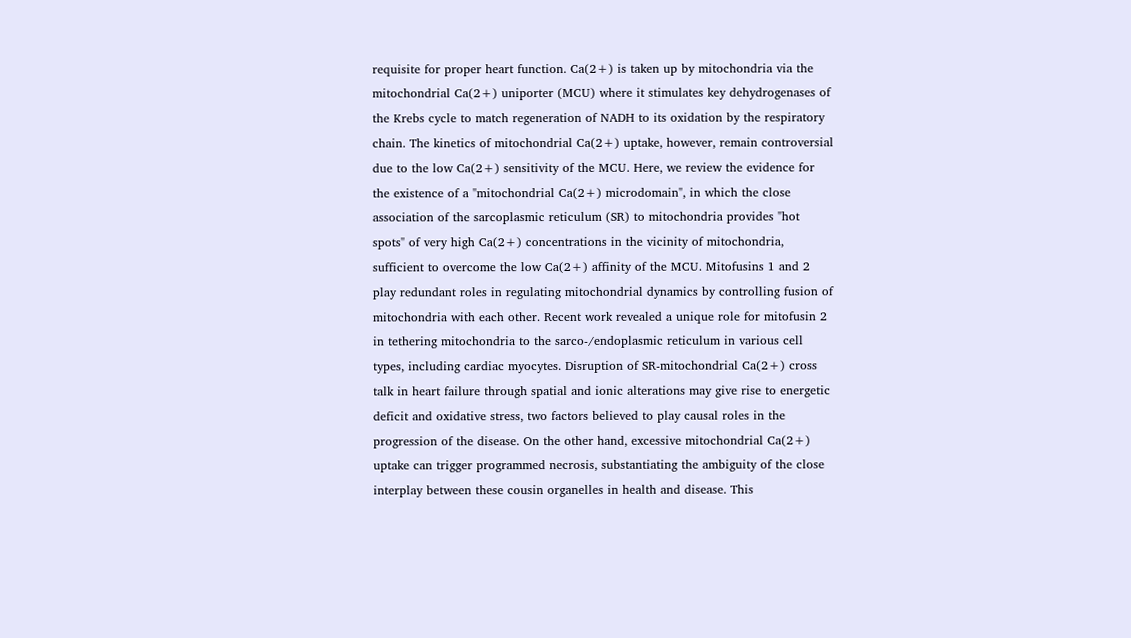requisite for proper heart function. Ca(2+) is taken up by mitochondria via the mitochondrial Ca(2+) uniporter (MCU) where it stimulates key dehydrogenases of the Krebs cycle to match regeneration of NADH to its oxidation by the respiratory chain. The kinetics of mitochondrial Ca(2+) uptake, however, remain controversial due to the low Ca(2+) sensitivity of the MCU. Here, we review the evidence for the existence of a "mitochondrial Ca(2+) microdomain", in which the close association of the sarcoplasmic reticulum (SR) to mitochondria provides "hot spots" of very high Ca(2+) concentrations in the vicinity of mitochondria, sufficient to overcome the low Ca(2+) affinity of the MCU. Mitofusins 1 and 2 play redundant roles in regulating mitochondrial dynamics by controlling fusion of mitochondria with each other. Recent work revealed a unique role for mitofusin 2 in tethering mitochondria to the sarco-/endoplasmic reticulum in various cell types, including cardiac myocytes. Disruption of SR-mitochondrial Ca(2+) cross talk in heart failure through spatial and ionic alterations may give rise to energetic deficit and oxidative stress, two factors believed to play causal roles in the progression of the disease. On the other hand, excessive mitochondrial Ca(2+) uptake can trigger programmed necrosis, substantiating the ambiguity of the close interplay between these cousin organelles in health and disease. This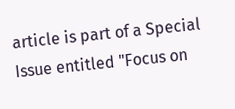article is part of a Special Issue entitled "Focus on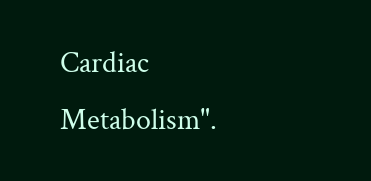Cardiac Metabolism".